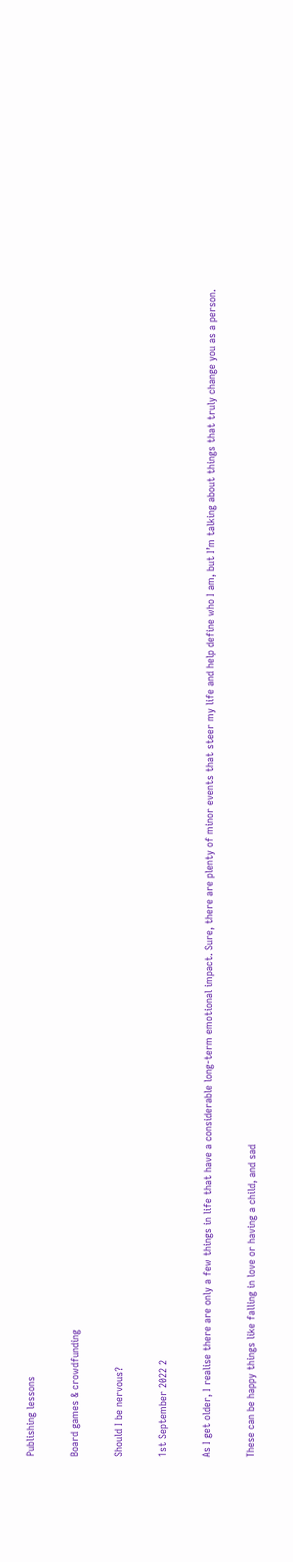Publishing lessons

Board games & crowdfunding

Should I be nervous?

1st September 2022 2

As I get older, I realise there are only a few things in life that have a considerable long-term emotional impact. Sure, there are plenty of minor events that steer my life and help define who I am, but I’m talking about things that truly change you as a person.

These can be happy things like falling in love or having a child, and sad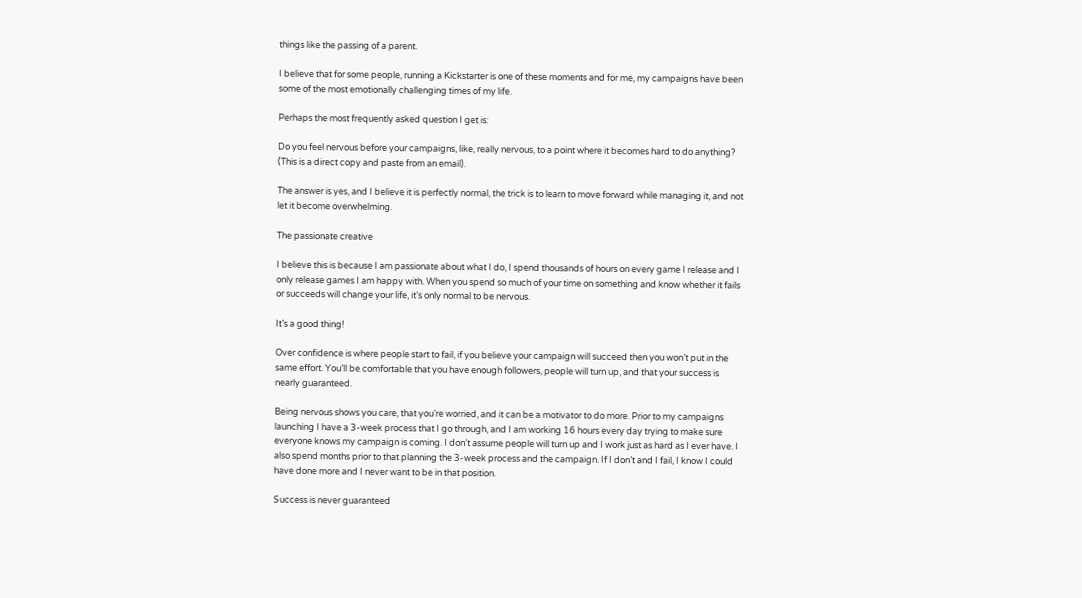things like the passing of a parent.

I believe that for some people, running a Kickstarter is one of these moments and for me, my campaigns have been some of the most emotionally challenging times of my life.

Perhaps the most frequently asked question I get is:

Do you feel nervous before your campaigns, like, really nervous, to a point where it becomes hard to do anything? (This is a direct copy and paste from an email).

The answer is yes, and I believe it is perfectly normal, the trick is to learn to move forward while managing it, and not let it become overwhelming.

The passionate creative

I believe this is because I am passionate about what I do, I spend thousands of hours on every game I release and I only release games I am happy with. When you spend so much of your time on something and know whether it fails or succeeds will change your life, it’s only normal to be nervous.

It’s a good thing!

Over confidence is where people start to fail, if you believe your campaign will succeed then you won’t put in the same effort. You’ll be comfortable that you have enough followers, people will turn up, and that your success is nearly guaranteed.

Being nervous shows you care, that you’re worried, and it can be a motivator to do more. Prior to my campaigns launching I have a 3-week process that I go through, and I am working 16 hours every day trying to make sure everyone knows my campaign is coming. I don’t assume people will turn up and I work just as hard as I ever have. I also spend months prior to that planning the 3-week process and the campaign. If I don’t and I fail, I know I could have done more and I never want to be in that position.

Success is never guaranteed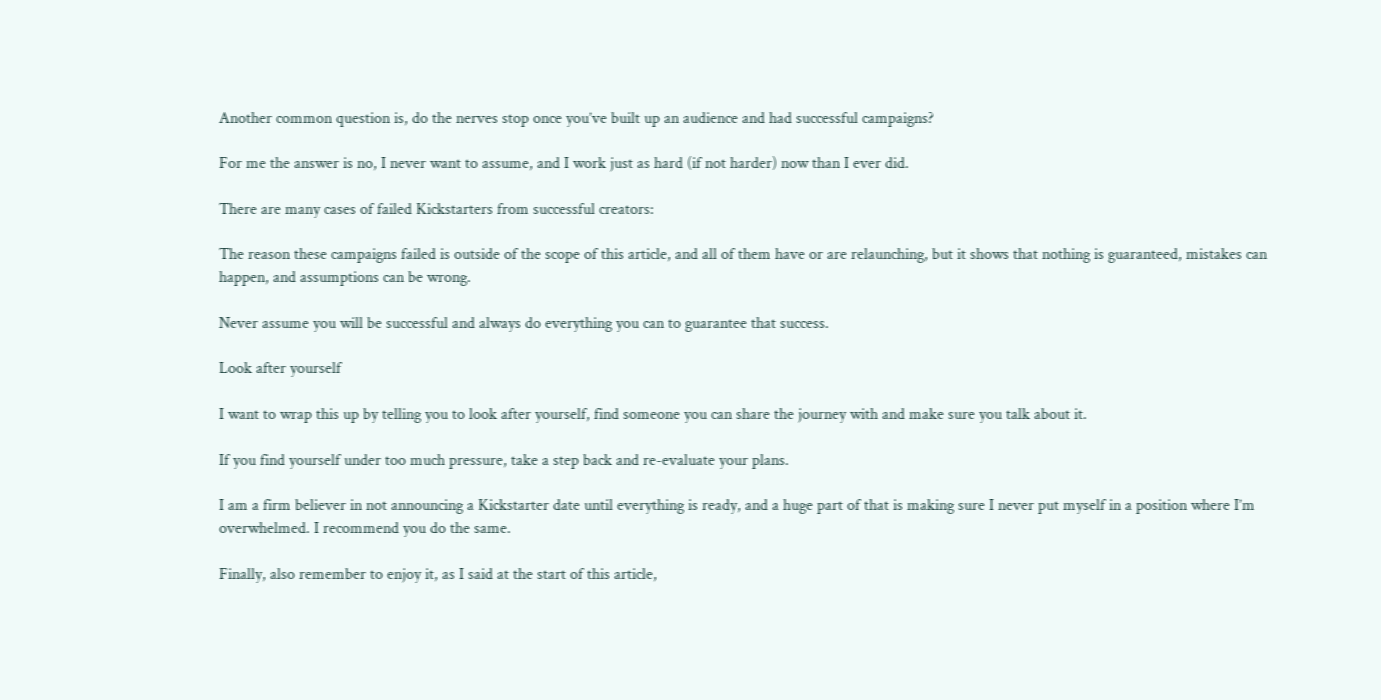Another common question is, do the nerves stop once you’ve built up an audience and had successful campaigns?

For me the answer is no, I never want to assume, and I work just as hard (if not harder) now than I ever did.

There are many cases of failed Kickstarters from successful creators:

The reason these campaigns failed is outside of the scope of this article, and all of them have or are relaunching, but it shows that nothing is guaranteed, mistakes can happen, and assumptions can be wrong.

Never assume you will be successful and always do everything you can to guarantee that success.

Look after yourself

I want to wrap this up by telling you to look after yourself, find someone you can share the journey with and make sure you talk about it.

If you find yourself under too much pressure, take a step back and re-evaluate your plans.

I am a firm believer in not announcing a Kickstarter date until everything is ready, and a huge part of that is making sure I never put myself in a position where I’m overwhelmed. I recommend you do the same.

Finally, also remember to enjoy it, as I said at the start of this article,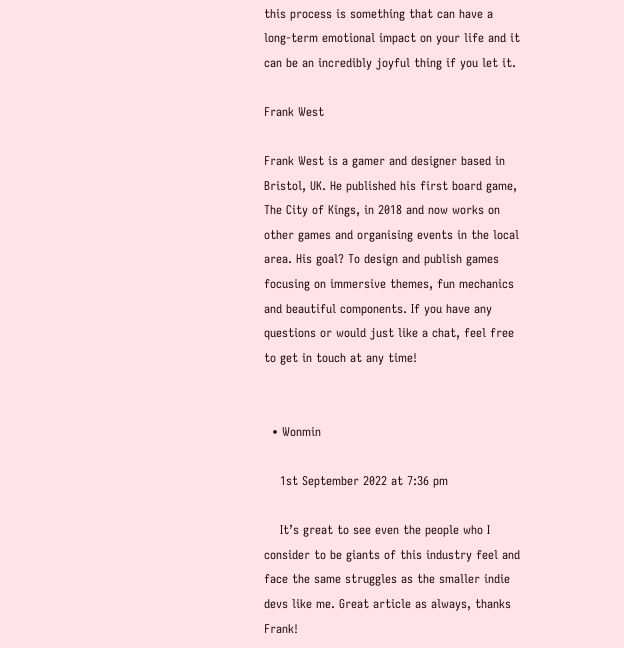this process is something that can have a long-term emotional impact on your life and it can be an incredibly joyful thing if you let it.

Frank West

Frank West is a gamer and designer based in Bristol, UK. He published his first board game, The City of Kings, in 2018 and now works on other games and organising events in the local area. His goal? To design and publish games focusing on immersive themes, fun mechanics and beautiful components. If you have any questions or would just like a chat, feel free to get in touch at any time!


  • Wonmin

    1st September 2022 at 7:36 pm

    It’s great to see even the people who I consider to be giants of this industry feel and face the same struggles as the smaller indie devs like me. Great article as always, thanks Frank!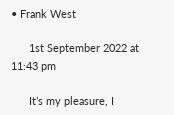• Frank West

      1st September 2022 at 11:43 pm

      It’s my pleasure, I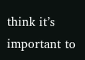think it’s important to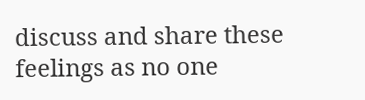discuss and share these feelings as no one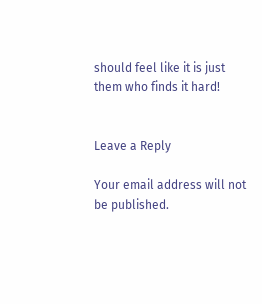should feel like it is just them who finds it hard!


Leave a Reply

Your email address will not be published.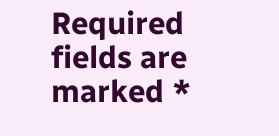Required fields are marked *